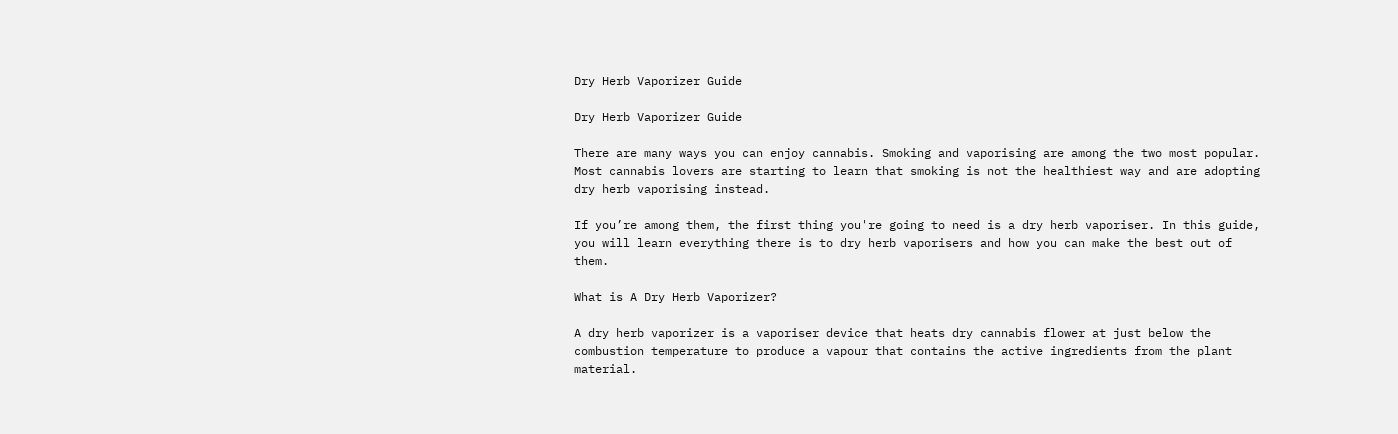Dry Herb Vaporizer Guide

Dry Herb Vaporizer Guide

There are many ways you can enjoy cannabis. Smoking and vaporising are among the two most popular. Most cannabis lovers are starting to learn that smoking is not the healthiest way and are adopting dry herb vaporising instead.

If you’re among them, the first thing you're going to need is a dry herb vaporiser. In this guide, you will learn everything there is to dry herb vaporisers and how you can make the best out of them.

What is A Dry Herb Vaporizer?

A dry herb vaporizer is a vaporiser device that heats dry cannabis flower at just below the combustion temperature to produce a vapour that contains the active ingredients from the plant material.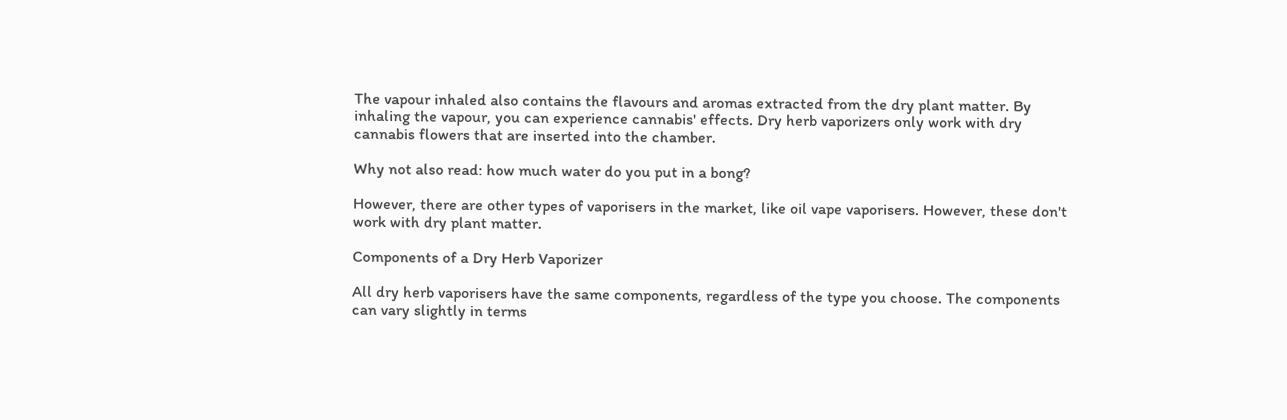The vapour inhaled also contains the flavours and aromas extracted from the dry plant matter. By inhaling the vapour, you can experience cannabis' effects. Dry herb vaporizers only work with dry cannabis flowers that are inserted into the chamber.

Why not also read: how much water do you put in a bong?

However, there are other types of vaporisers in the market, like oil vape vaporisers. However, these don't work with dry plant matter.

Components of a Dry Herb Vaporizer

All dry herb vaporisers have the same components, regardless of the type you choose. The components can vary slightly in terms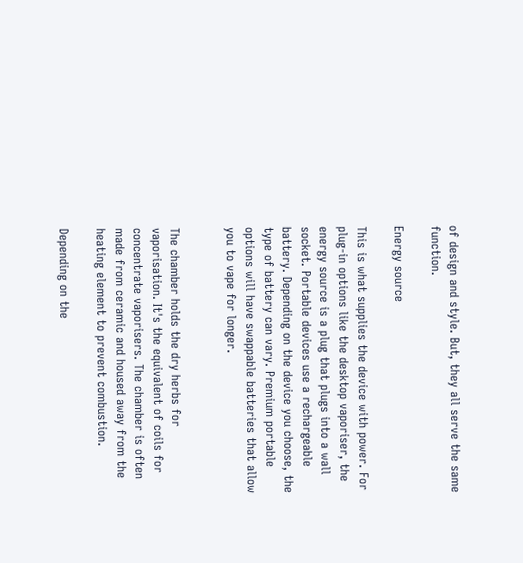of design and style. But, they all serve the same function.

Energy source

This is what supplies the device with power. For plug-in options like the desktop vaporiser, the energy source is a plug that plugs into a wall socket. Portable devices use a rechargeable battery. Depending on the device you choose, the type of battery can vary. Premium portable options will have swappable batteries that allow you to vape for longer.


The chamber holds the dry herbs for vaporisation. It's the equivalent of coils for concentrate vaporisers. The chamber is often made from ceramic and housed away from the heating element to prevent combustion.

Depending on the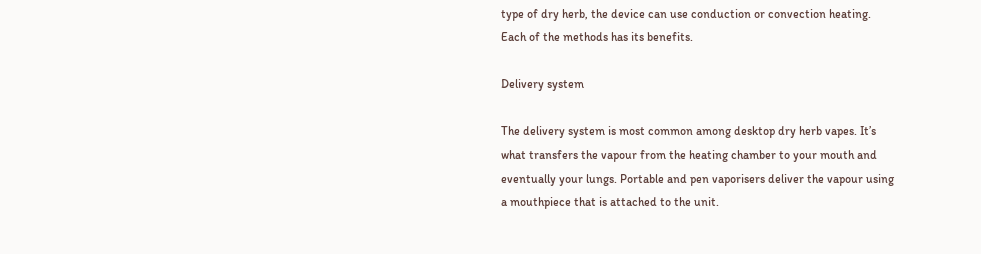type of dry herb, the device can use conduction or convection heating. Each of the methods has its benefits.

Delivery system

The delivery system is most common among desktop dry herb vapes. It’s what transfers the vapour from the heating chamber to your mouth and eventually your lungs. Portable and pen vaporisers deliver the vapour using a mouthpiece that is attached to the unit.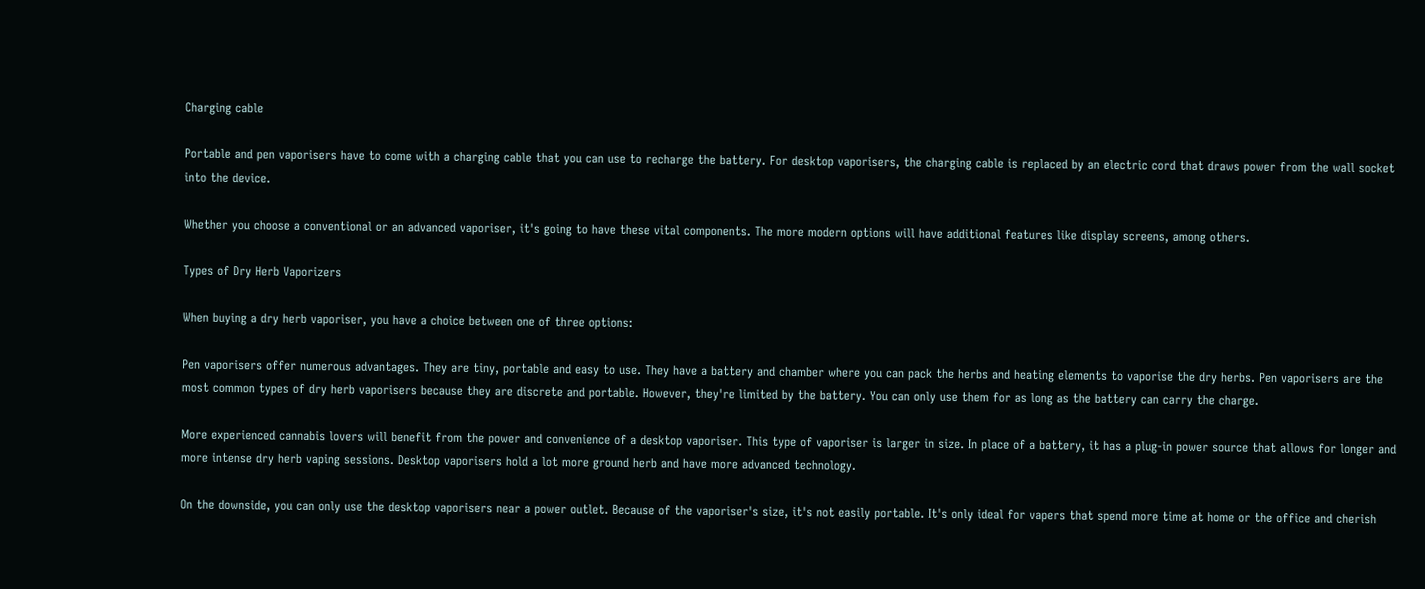Charging cable

Portable and pen vaporisers have to come with a charging cable that you can use to recharge the battery. For desktop vaporisers, the charging cable is replaced by an electric cord that draws power from the wall socket into the device.

Whether you choose a conventional or an advanced vaporiser, it's going to have these vital components. The more modern options will have additional features like display screens, among others.

Types of Dry Herb Vaporizers

When buying a dry herb vaporiser, you have a choice between one of three options:

Pen vaporisers offer numerous advantages. They are tiny, portable and easy to use. They have a battery and chamber where you can pack the herbs and heating elements to vaporise the dry herbs. Pen vaporisers are the most common types of dry herb vaporisers because they are discrete and portable. However, they're limited by the battery. You can only use them for as long as the battery can carry the charge.

More experienced cannabis lovers will benefit from the power and convenience of a desktop vaporiser. This type of vaporiser is larger in size. In place of a battery, it has a plug-in power source that allows for longer and more intense dry herb vaping sessions. Desktop vaporisers hold a lot more ground herb and have more advanced technology.

On the downside, you can only use the desktop vaporisers near a power outlet. Because of the vaporiser's size, it's not easily portable. It's only ideal for vapers that spend more time at home or the office and cherish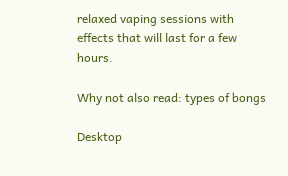relaxed vaping sessions with effects that will last for a few hours.

Why not also read: types of bongs

Desktop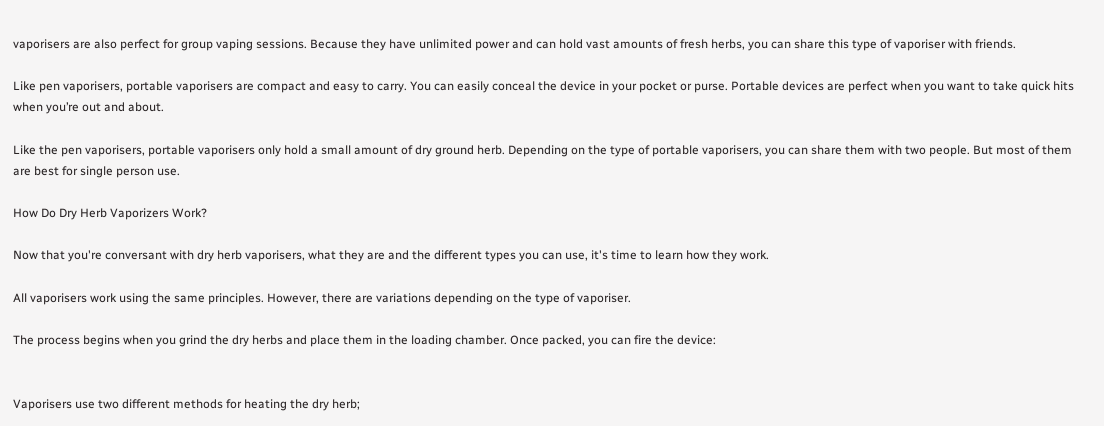vaporisers are also perfect for group vaping sessions. Because they have unlimited power and can hold vast amounts of fresh herbs, you can share this type of vaporiser with friends.

Like pen vaporisers, portable vaporisers are compact and easy to carry. You can easily conceal the device in your pocket or purse. Portable devices are perfect when you want to take quick hits when you’re out and about.

Like the pen vaporisers, portable vaporisers only hold a small amount of dry ground herb. Depending on the type of portable vaporisers, you can share them with two people. But most of them are best for single person use.

How Do Dry Herb Vaporizers Work?

Now that you're conversant with dry herb vaporisers, what they are and the different types you can use, it's time to learn how they work.

All vaporisers work using the same principles. However, there are variations depending on the type of vaporiser.

The process begins when you grind the dry herbs and place them in the loading chamber. Once packed, you can fire the device:


Vaporisers use two different methods for heating the dry herb;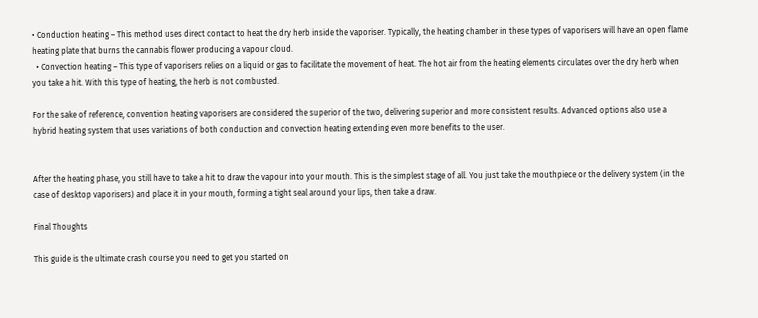• Conduction heating – This method uses direct contact to heat the dry herb inside the vaporiser. Typically, the heating chamber in these types of vaporisers will have an open flame heating plate that burns the cannabis flower producing a vapour cloud.
  • Convection heating – This type of vaporisers relies on a liquid or gas to facilitate the movement of heat. The hot air from the heating elements circulates over the dry herb when you take a hit. With this type of heating, the herb is not combusted.

For the sake of reference, convention heating vaporisers are considered the superior of the two, delivering superior and more consistent results. Advanced options also use a hybrid heating system that uses variations of both conduction and convection heating extending even more benefits to the user.


After the heating phase, you still have to take a hit to draw the vapour into your mouth. This is the simplest stage of all. You just take the mouthpiece or the delivery system (in the case of desktop vaporisers) and place it in your mouth, forming a tight seal around your lips, then take a draw.

Final Thoughts

This guide is the ultimate crash course you need to get you started on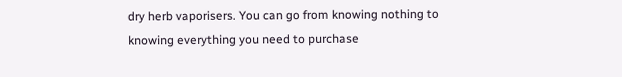dry herb vaporisers. You can go from knowing nothing to knowing everything you need to purchase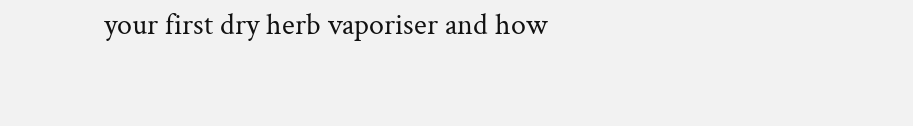your first dry herb vaporiser and how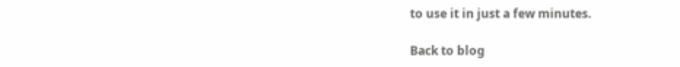to use it in just a few minutes.

Back to blog